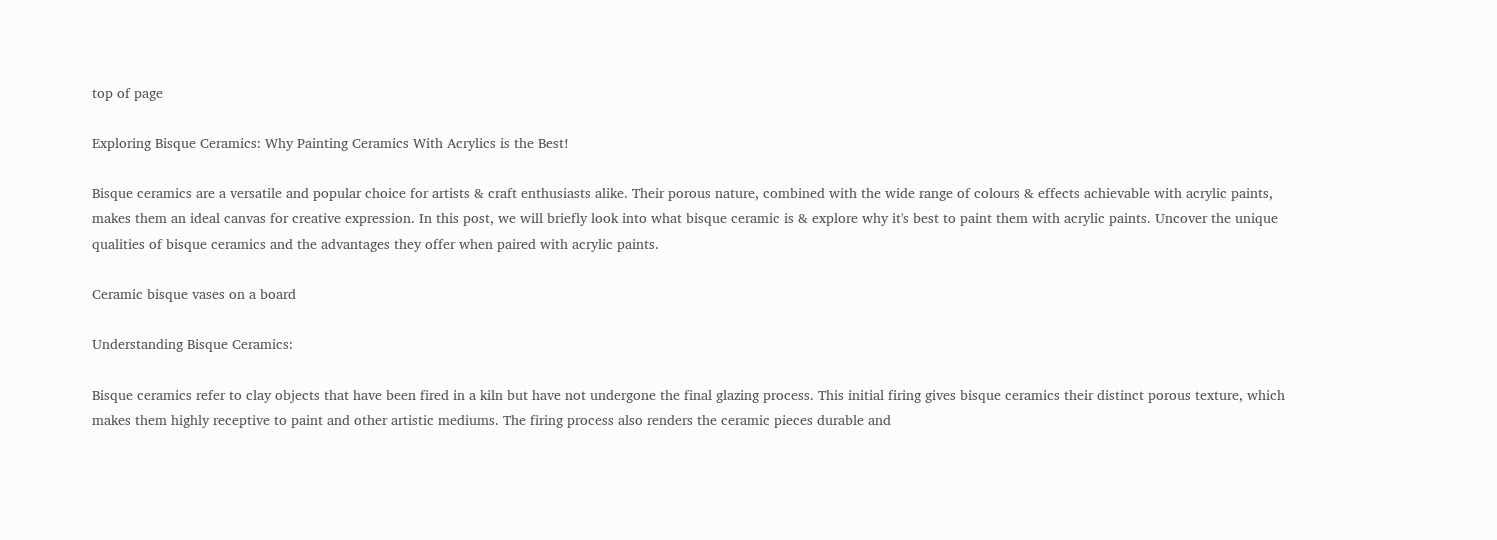top of page

Exploring Bisque Ceramics: Why Painting Ceramics With Acrylics is the Best!

Bisque ceramics are a versatile and popular choice for artists & craft enthusiasts alike. Their porous nature, combined with the wide range of colours & effects achievable with acrylic paints, makes them an ideal canvas for creative expression. In this post, we will briefly look into what bisque ceramic is & explore why it's best to paint them with acrylic paints. Uncover the unique qualities of bisque ceramics and the advantages they offer when paired with acrylic paints.

Ceramic bisque vases on a board

Understanding Bisque Ceramics:

Bisque ceramics refer to clay objects that have been fired in a kiln but have not undergone the final glazing process. This initial firing gives bisque ceramics their distinct porous texture, which makes them highly receptive to paint and other artistic mediums. The firing process also renders the ceramic pieces durable and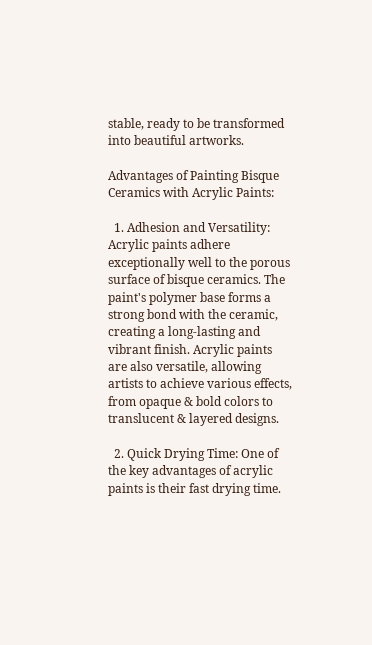stable, ready to be transformed into beautiful artworks.

Advantages of Painting Bisque Ceramics with Acrylic Paints:

  1. Adhesion and Versatility: Acrylic paints adhere exceptionally well to the porous surface of bisque ceramics. The paint's polymer base forms a strong bond with the ceramic, creating a long-lasting and vibrant finish. Acrylic paints are also versatile, allowing artists to achieve various effects, from opaque & bold colors to translucent & layered designs.

  2. Quick Drying Time: One of the key advantages of acrylic paints is their fast drying time.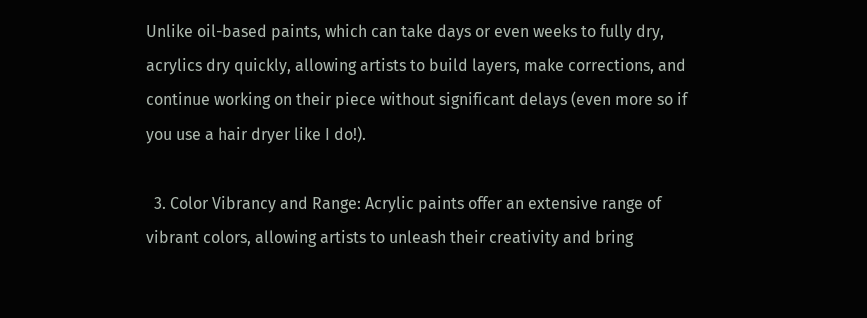Unlike oil-based paints, which can take days or even weeks to fully dry, acrylics dry quickly, allowing artists to build layers, make corrections, and continue working on their piece without significant delays (even more so if you use a hair dryer like I do!).

  3. Color Vibrancy and Range: Acrylic paints offer an extensive range of vibrant colors, allowing artists to unleash their creativity and bring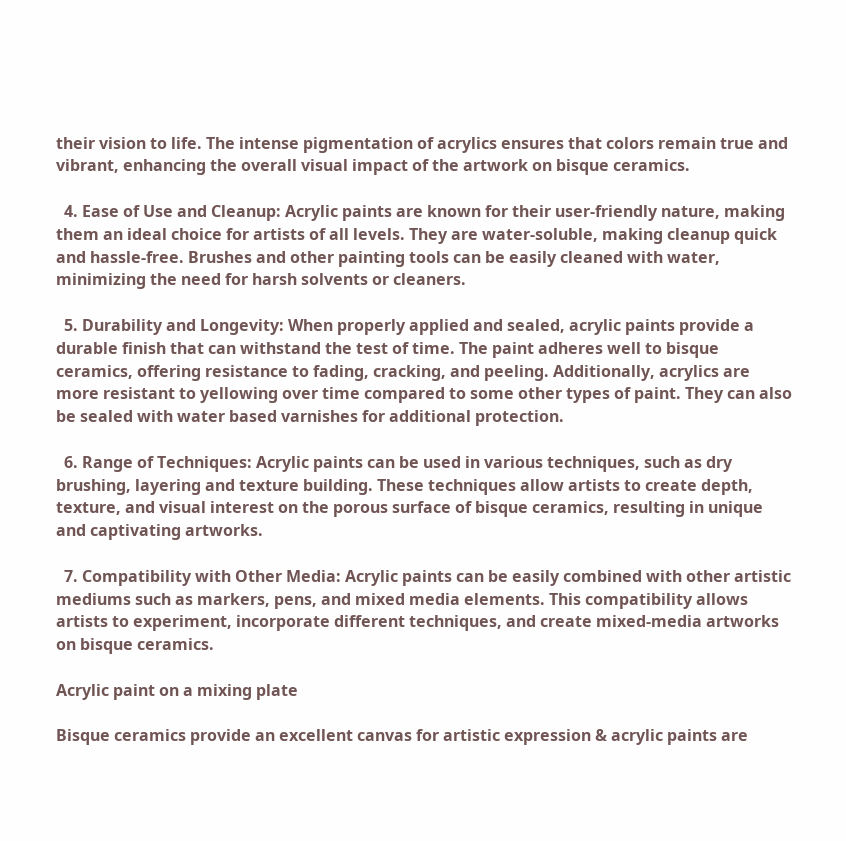their vision to life. The intense pigmentation of acrylics ensures that colors remain true and vibrant, enhancing the overall visual impact of the artwork on bisque ceramics.

  4. Ease of Use and Cleanup: Acrylic paints are known for their user-friendly nature, making them an ideal choice for artists of all levels. They are water-soluble, making cleanup quick and hassle-free. Brushes and other painting tools can be easily cleaned with water, minimizing the need for harsh solvents or cleaners.

  5. Durability and Longevity: When properly applied and sealed, acrylic paints provide a durable finish that can withstand the test of time. The paint adheres well to bisque ceramics, offering resistance to fading, cracking, and peeling. Additionally, acrylics are more resistant to yellowing over time compared to some other types of paint. They can also be sealed with water based varnishes for additional protection.

  6. Range of Techniques: Acrylic paints can be used in various techniques, such as dry brushing, layering and texture building. These techniques allow artists to create depth, texture, and visual interest on the porous surface of bisque ceramics, resulting in unique and captivating artworks.

  7. Compatibility with Other Media: Acrylic paints can be easily combined with other artistic mediums such as markers, pens, and mixed media elements. This compatibility allows artists to experiment, incorporate different techniques, and create mixed-media artworks on bisque ceramics.

Acrylic paint on a mixing plate

Bisque ceramics provide an excellent canvas for artistic expression & acrylic paints are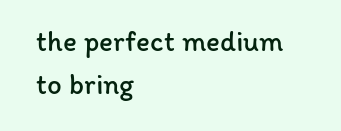the perfect medium to bring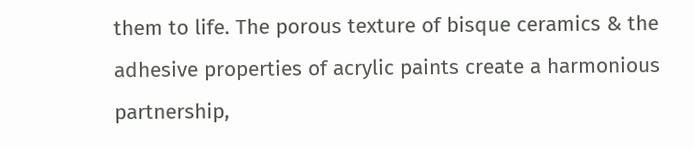them to life. The porous texture of bisque ceramics & the adhesive properties of acrylic paints create a harmonious partnership,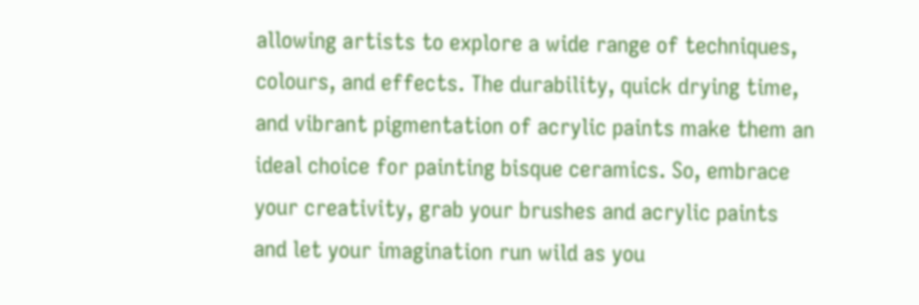allowing artists to explore a wide range of techniques, colours, and effects. The durability, quick drying time, and vibrant pigmentation of acrylic paints make them an ideal choice for painting bisque ceramics. So, embrace your creativity, grab your brushes and acrylic paints and let your imagination run wild as you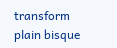transform plain bisque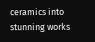ceramics into stunning works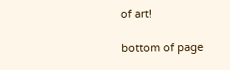of art!

bottom of page